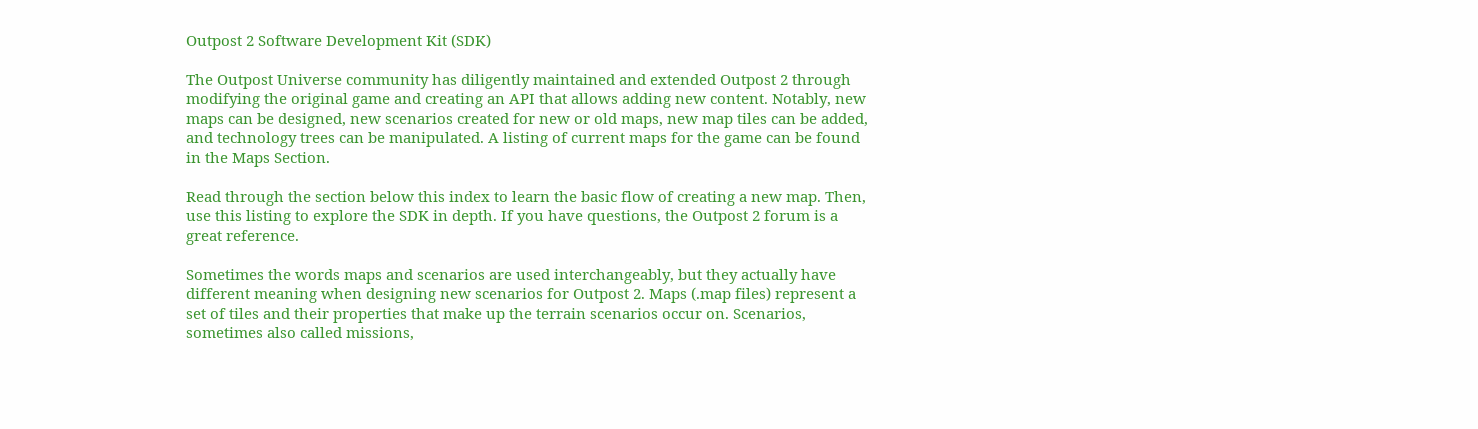Outpost 2 Software Development Kit (SDK)

The Outpost Universe community has diligently maintained and extended Outpost 2 through modifying the original game and creating an API that allows adding new content. Notably, new maps can be designed, new scenarios created for new or old maps, new map tiles can be added, and technology trees can be manipulated. A listing of current maps for the game can be found in the Maps Section.

Read through the section below this index to learn the basic flow of creating a new map. Then, use this listing to explore the SDK in depth. If you have questions, the Outpost 2 forum is a great reference.

Sometimes the words maps and scenarios are used interchangeably, but they actually have different meaning when designing new scenarios for Outpost 2. Maps (.map files) represent a set of tiles and their properties that make up the terrain scenarios occur on. Scenarios, sometimes also called missions,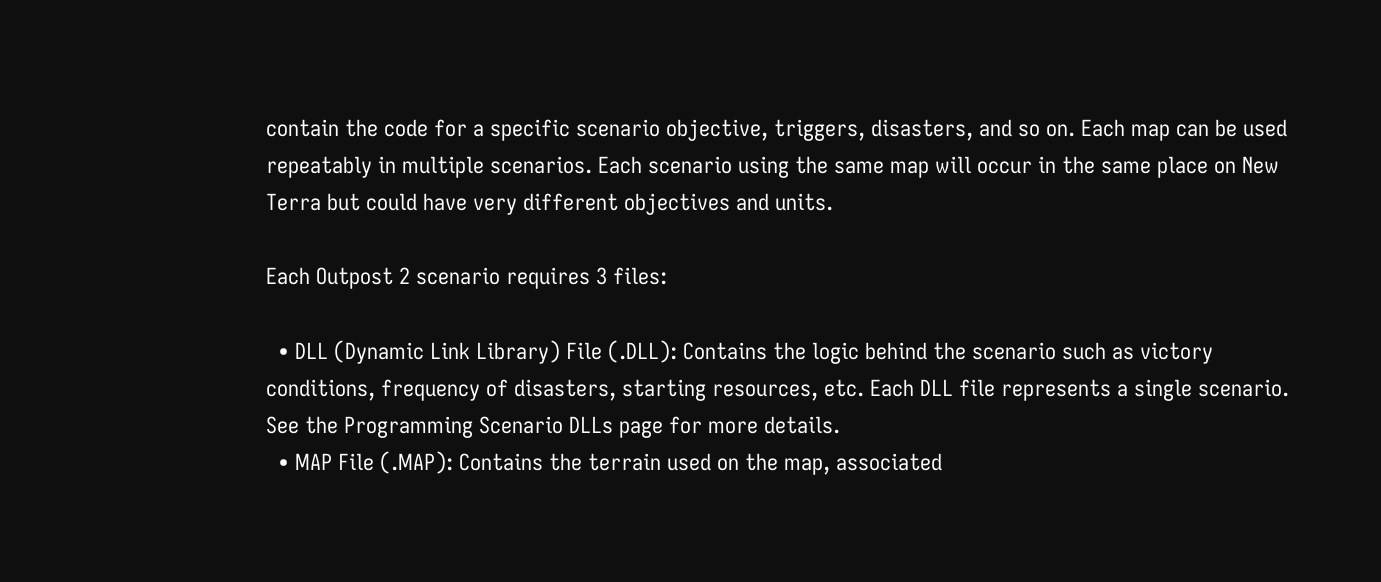contain the code for a specific scenario objective, triggers, disasters, and so on. Each map can be used repeatably in multiple scenarios. Each scenario using the same map will occur in the same place on New Terra but could have very different objectives and units.

Each Outpost 2 scenario requires 3 files:

  • DLL (Dynamic Link Library) File (.DLL): Contains the logic behind the scenario such as victory conditions, frequency of disasters, starting resources, etc. Each DLL file represents a single scenario. See the Programming Scenario DLLs page for more details.
  • MAP File (.MAP): Contains the terrain used on the map, associated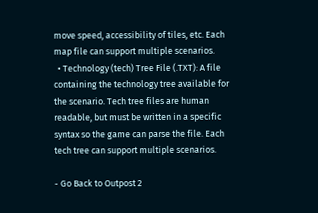move speed, accessibility of tiles, etc. Each map file can support multiple scenarios.
  • Technology (tech) Tree File (.TXT): A file containing the technology tree available for the scenario. Tech tree files are human readable, but must be written in a specific syntax so the game can parse the file. Each tech tree can support multiple scenarios.

- Go Back to Outpost 2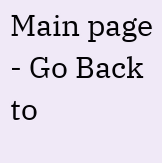Main page
- Go Back to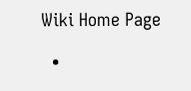Wiki Home Page

  •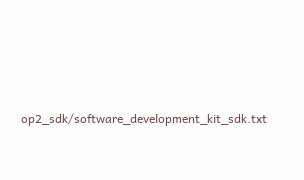op2_sdk/software_development_kit_sdk.txt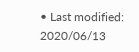• Last modified: 2020/06/13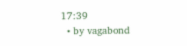17:39
  • by vagabond